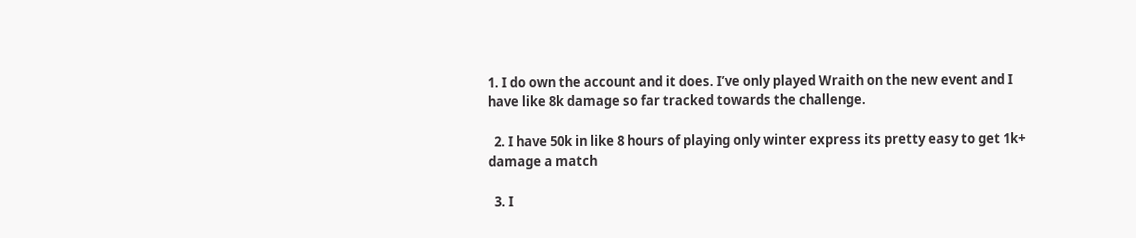1. I do own the account and it does. I’ve only played Wraith on the new event and I have like 8k damage so far tracked towards the challenge.

  2. I have 50k in like 8 hours of playing only winter express its pretty easy to get 1k+ damage a match

  3. I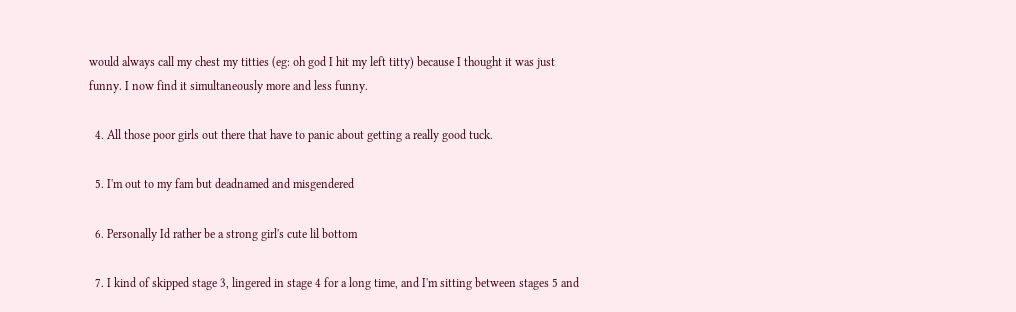would always call my chest my titties (eg: oh god I hit my left titty) because I thought it was just funny. I now find it simultaneously more and less funny.

  4. All those poor girls out there that have to panic about getting a really good tuck.

  5. I'm out to my fam but deadnamed and misgendered

  6. Personally Id rather be a strong girl's cute lil bottom

  7. I kind of skipped stage 3, lingered in stage 4 for a long time, and I'm sitting between stages 5 and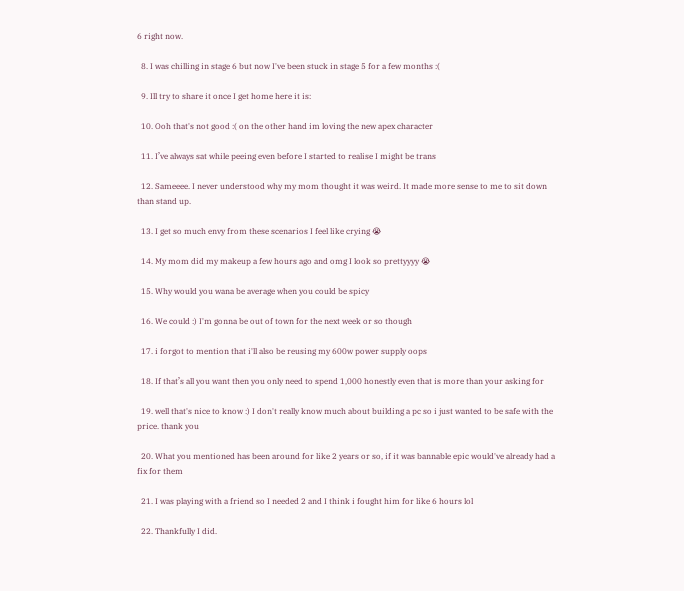6 right now.

  8. I was chilling in stage 6 but now I've been stuck in stage 5 for a few months :(

  9. Ill try to share it once I get home here it is:

  10. Ooh that's not good :( on the other hand im loving the new apex character

  11. I’ve always sat while peeing even before I started to realise I might be trans

  12. Sameeee. I never understood why my mom thought it was weird. It made more sense to me to sit down than stand up.

  13. I get so much envy from these scenarios I feel like crying 😭

  14. My mom did my makeup a few hours ago and omg I look so prettyyyy 😭

  15. Why would you wana be average when you could be spicy

  16. We could :) I'm gonna be out of town for the next week or so though

  17. i forgot to mention that i'll also be reusing my 600w power supply oops

  18. If that’s all you want then you only need to spend 1,000 honestly even that is more than your asking for

  19. well that's nice to know :) I don't really know much about building a pc so i just wanted to be safe with the price. thank you

  20. What you mentioned has been around for like 2 years or so, if it was bannable epic would've already had a fix for them

  21. I was playing with a friend so I needed 2 and I think i fought him for like 6 hours lol

  22. Thankfully I did.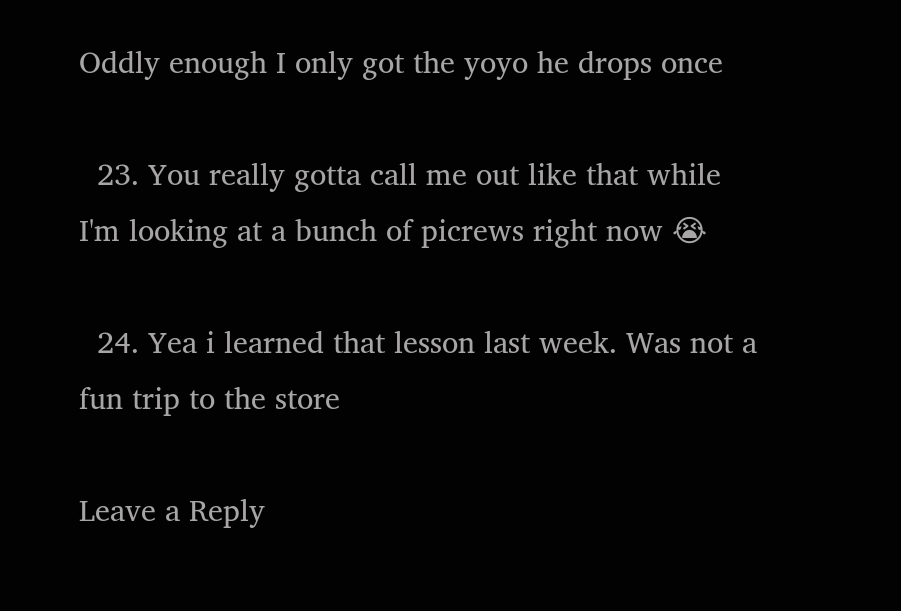Oddly enough I only got the yoyo he drops once

  23. You really gotta call me out like that while I'm looking at a bunch of picrews right now 😭

  24. Yea i learned that lesson last week. Was not a fun trip to the store

Leave a Reply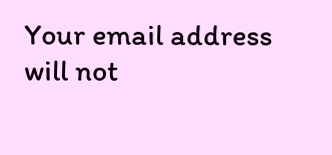Your email address will not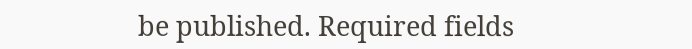be published. Required fields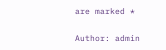are marked *

Author: admin